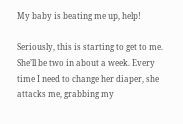My baby is beating me up, help!

Seriously, this is starting to get to me. She’ll be two in about a week. Every time I need to change her diaper, she attacks me, grabbing my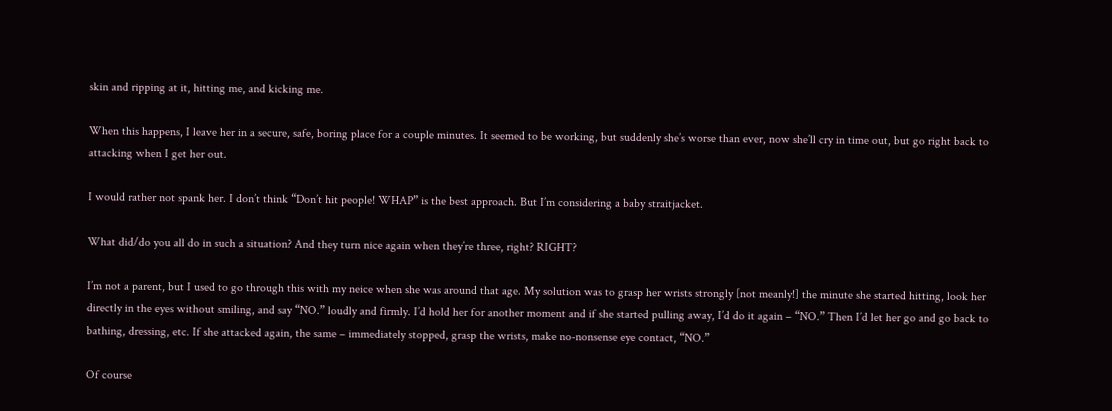skin and ripping at it, hitting me, and kicking me.

When this happens, I leave her in a secure, safe, boring place for a couple minutes. It seemed to be working, but suddenly she’s worse than ever, now she’ll cry in time out, but go right back to attacking when I get her out.

I would rather not spank her. I don’t think “Don’t hit people! WHAP” is the best approach. But I’m considering a baby straitjacket.

What did/do you all do in such a situation? And they turn nice again when they’re three, right? RIGHT?

I’m not a parent, but I used to go through this with my neice when she was around that age. My solution was to grasp her wrists strongly [not meanly!] the minute she started hitting, look her directly in the eyes without smiling, and say “NO.” loudly and firmly. I’d hold her for another moment and if she started pulling away, I’d do it again – “NO.” Then I’d let her go and go back to bathing, dressing, etc. If she attacked again, the same – immediately stopped, grasp the wrists, make no-nonsense eye contact, “NO.”

Of course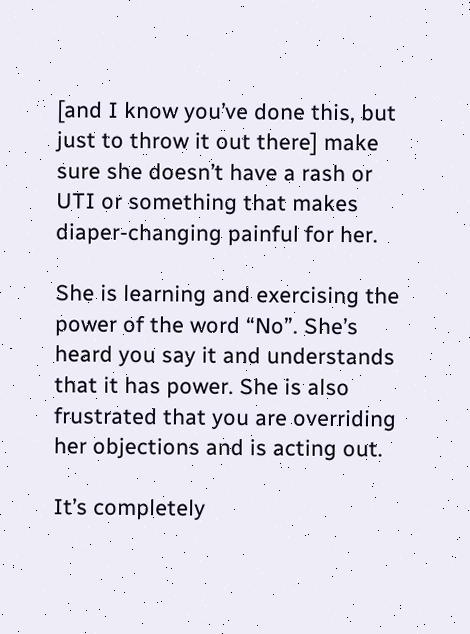[and I know you’ve done this, but just to throw it out there] make sure she doesn’t have a rash or UTI or something that makes diaper-changing painful for her.

She is learning and exercising the power of the word “No”. She’s heard you say it and understands that it has power. She is also frustrated that you are overriding her objections and is acting out.

It’s completely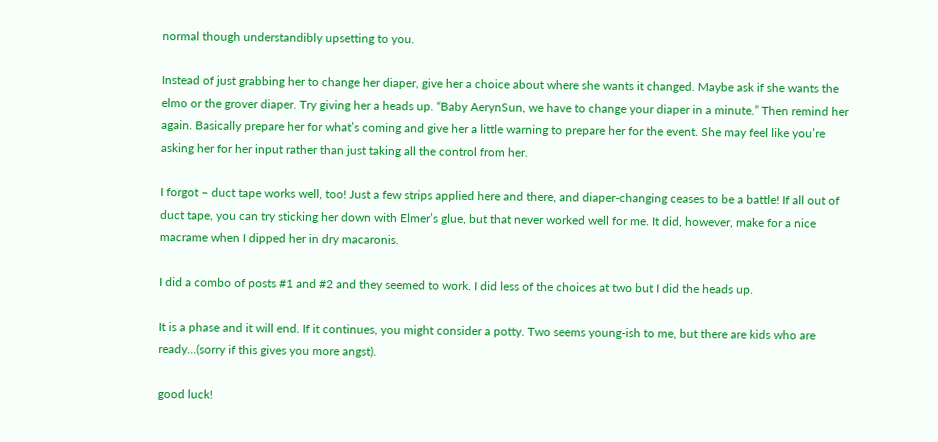normal though understandibly upsetting to you.

Instead of just grabbing her to change her diaper, give her a choice about where she wants it changed. Maybe ask if she wants the elmo or the grover diaper. Try giving her a heads up. “Baby AerynSun, we have to change your diaper in a minute.” Then remind her again. Basically prepare her for what’s coming and give her a little warning to prepare her for the event. She may feel like you’re asking her for her input rather than just taking all the control from her.

I forgot – duct tape works well, too! Just a few strips applied here and there, and diaper-changing ceases to be a battle! If all out of duct tape, you can try sticking her down with Elmer’s glue, but that never worked well for me. It did, however, make for a nice macrame when I dipped her in dry macaronis.

I did a combo of posts #1 and #2 and they seemed to work. I did less of the choices at two but I did the heads up.

It is a phase and it will end. If it continues, you might consider a potty. Two seems young-ish to me, but there are kids who are ready…(sorry if this gives you more angst).

good luck!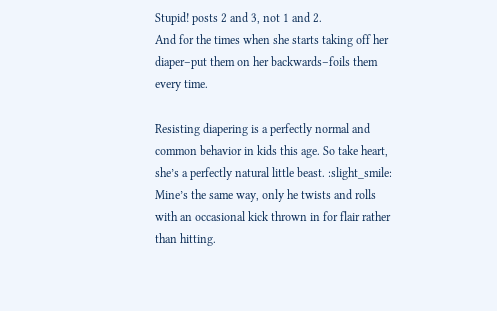Stupid! posts 2 and 3, not 1 and 2.
And for the times when she starts taking off her diaper–put them on her backwards–foils them every time.

Resisting diapering is a perfectly normal and common behavior in kids this age. So take heart, she’s a perfectly natural little beast. :slight_smile: Mine’s the same way, only he twists and rolls with an occasional kick thrown in for flair rather than hitting.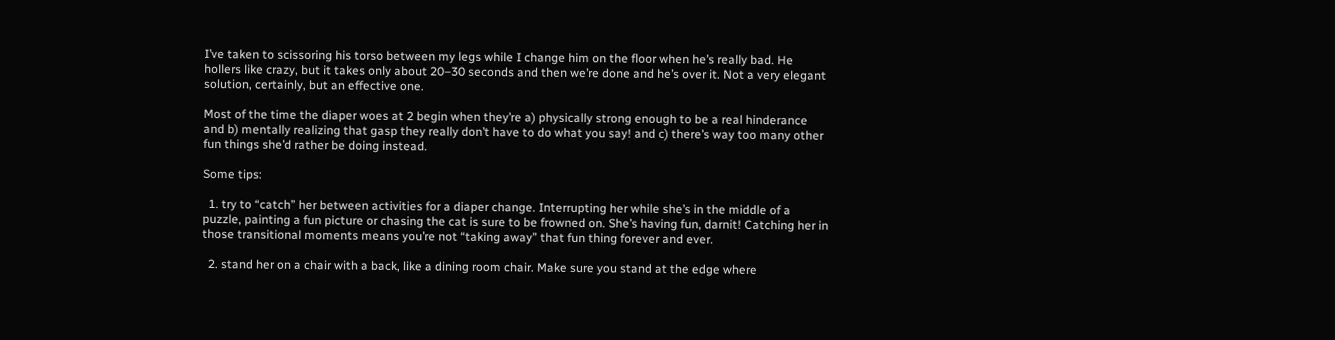I’ve taken to scissoring his torso between my legs while I change him on the floor when he’s really bad. He hollers like crazy, but it takes only about 20–30 seconds and then we’re done and he’s over it. Not a very elegant solution, certainly, but an effective one.

Most of the time the diaper woes at 2 begin when they’re a) physically strong enough to be a real hinderance and b) mentally realizing that gasp they really don’t have to do what you say! and c) there’s way too many other fun things she’d rather be doing instead.

Some tips:

  1. try to “catch” her between activities for a diaper change. Interrupting her while she’s in the middle of a puzzle, painting a fun picture or chasing the cat is sure to be frowned on. She’s having fun, darnit! Catching her in those transitional moments means you’re not “taking away” that fun thing forever and ever.

  2. stand her on a chair with a back, like a dining room chair. Make sure you stand at the edge where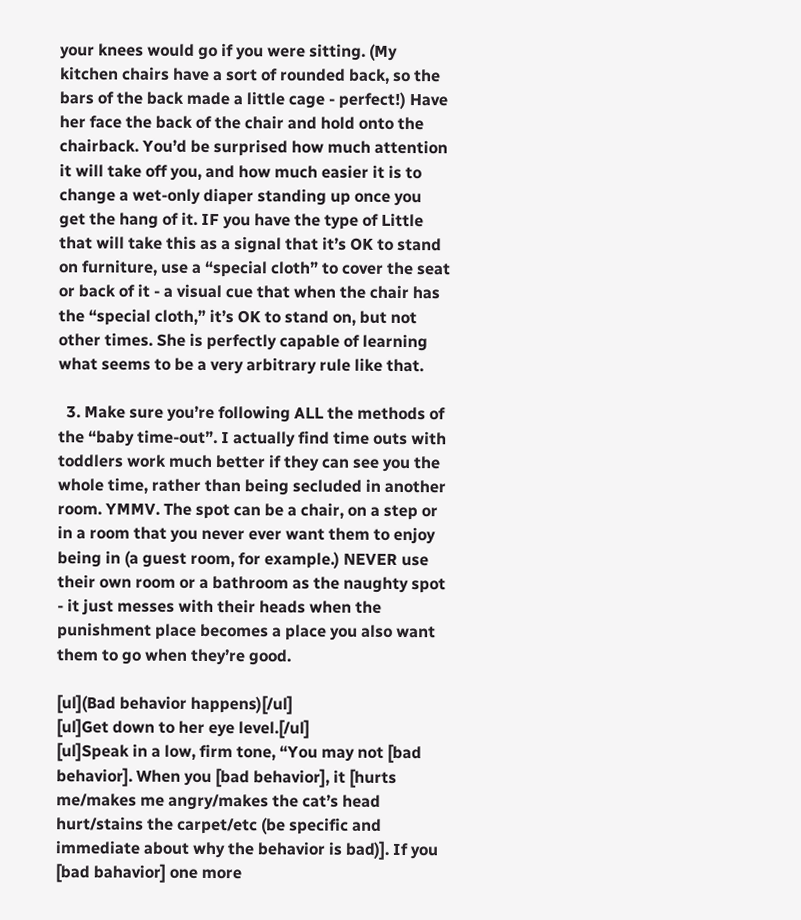your knees would go if you were sitting. (My kitchen chairs have a sort of rounded back, so the bars of the back made a little cage - perfect!) Have her face the back of the chair and hold onto the chairback. You’d be surprised how much attention it will take off you, and how much easier it is to change a wet-only diaper standing up once you get the hang of it. IF you have the type of Little that will take this as a signal that it’s OK to stand on furniture, use a “special cloth” to cover the seat or back of it - a visual cue that when the chair has the “special cloth,” it’s OK to stand on, but not other times. She is perfectly capable of learning what seems to be a very arbitrary rule like that.

  3. Make sure you’re following ALL the methods of the “baby time-out”. I actually find time outs with toddlers work much better if they can see you the whole time, rather than being secluded in another room. YMMV. The spot can be a chair, on a step or in a room that you never ever want them to enjoy being in (a guest room, for example.) NEVER use their own room or a bathroom as the naughty spot - it just messes with their heads when the punishment place becomes a place you also want them to go when they’re good.

[ul](Bad behavior happens)[/ul]
[ul]Get down to her eye level.[/ul]
[ul]Speak in a low, firm tone, “You may not [bad behavior]. When you [bad behavior], it [hurts me/makes me angry/makes the cat’s head hurt/stains the carpet/etc (be specific and immediate about why the behavior is bad)]. If you [bad bahavior] one more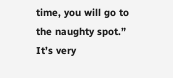time, you will go to the naughty spot.” It’s very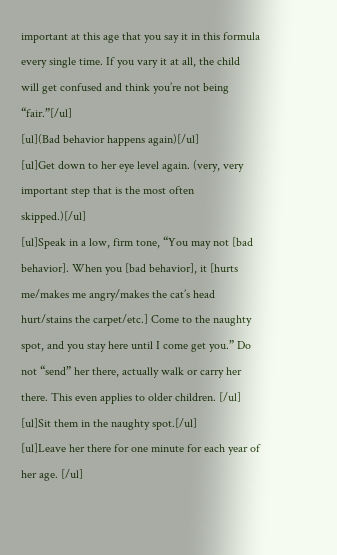important at this age that you say it in this formula every single time. If you vary it at all, the child will get confused and think you’re not being “fair.”[/ul]
[ul](Bad behavior happens again)[/ul]
[ul]Get down to her eye level again. (very, very important step that is the most often skipped.)[/ul]
[ul]Speak in a low, firm tone, “You may not [bad behavior]. When you [bad behavior], it [hurts me/makes me angry/makes the cat’s head hurt/stains the carpet/etc.] Come to the naughty spot, and you stay here until I come get you.” Do not “send” her there, actually walk or carry her there. This even applies to older children. [/ul]
[ul]Sit them in the naughty spot.[/ul]
[ul]Leave her there for one minute for each year of her age. [/ul]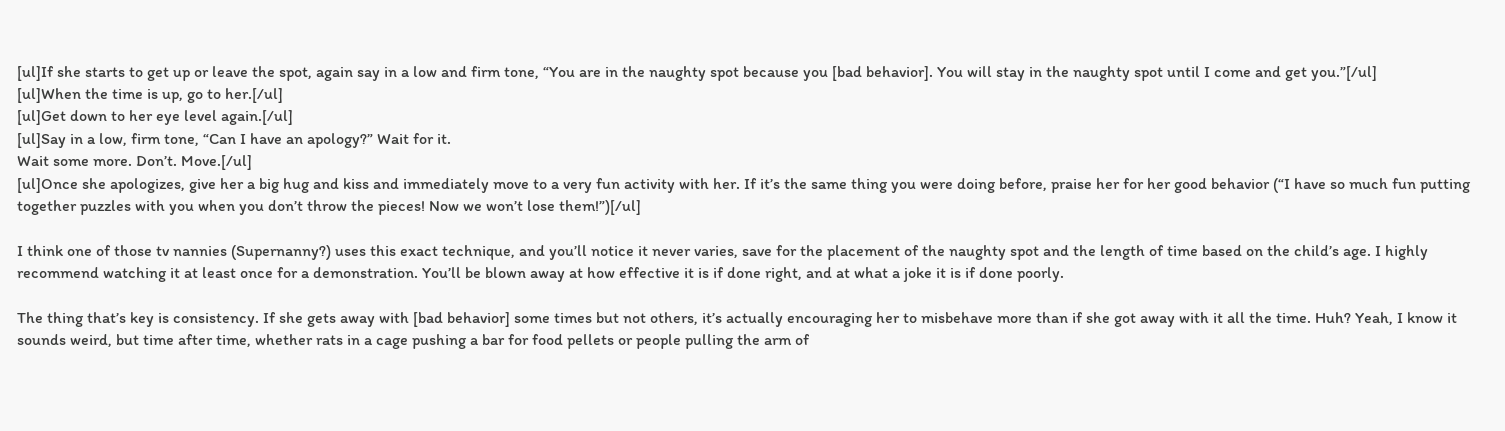[ul]If she starts to get up or leave the spot, again say in a low and firm tone, “You are in the naughty spot because you [bad behavior]. You will stay in the naughty spot until I come and get you.”[/ul]
[ul]When the time is up, go to her.[/ul]
[ul]Get down to her eye level again.[/ul]
[ul]Say in a low, firm tone, “Can I have an apology?” Wait for it.
Wait some more. Don’t. Move.[/ul]
[ul]Once she apologizes, give her a big hug and kiss and immediately move to a very fun activity with her. If it’s the same thing you were doing before, praise her for her good behavior (“I have so much fun putting together puzzles with you when you don’t throw the pieces! Now we won’t lose them!”)[/ul]

I think one of those tv nannies (Supernanny?) uses this exact technique, and you’ll notice it never varies, save for the placement of the naughty spot and the length of time based on the child’s age. I highly recommend watching it at least once for a demonstration. You’ll be blown away at how effective it is if done right, and at what a joke it is if done poorly.

The thing that’s key is consistency. If she gets away with [bad behavior] some times but not others, it’s actually encouraging her to misbehave more than if she got away with it all the time. Huh? Yeah, I know it sounds weird, but time after time, whether rats in a cage pushing a bar for food pellets or people pulling the arm of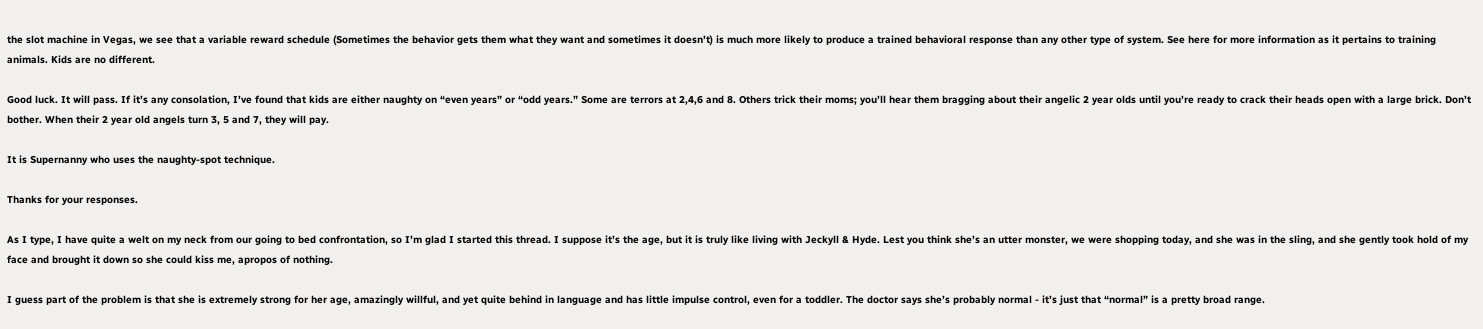the slot machine in Vegas, we see that a variable reward schedule (Sometimes the behavior gets them what they want and sometimes it doesn’t) is much more likely to produce a trained behavioral response than any other type of system. See here for more information as it pertains to training animals. Kids are no different.

Good luck. It will pass. If it’s any consolation, I’ve found that kids are either naughty on “even years” or “odd years.” Some are terrors at 2,4,6 and 8. Others trick their moms; you’ll hear them bragging about their angelic 2 year olds until you’re ready to crack their heads open with a large brick. Don’t bother. When their 2 year old angels turn 3, 5 and 7, they will pay.

It is Supernanny who uses the naughty-spot technique.

Thanks for your responses.

As I type, I have quite a welt on my neck from our going to bed confrontation, so I’m glad I started this thread. I suppose it’s the age, but it is truly like living with Jeckyll & Hyde. Lest you think she’s an utter monster, we were shopping today, and she was in the sling, and she gently took hold of my face and brought it down so she could kiss me, apropos of nothing.

I guess part of the problem is that she is extremely strong for her age, amazingly willful, and yet quite behind in language and has little impulse control, even for a toddler. The doctor says she’s probably normal - it’s just that “normal” is a pretty broad range.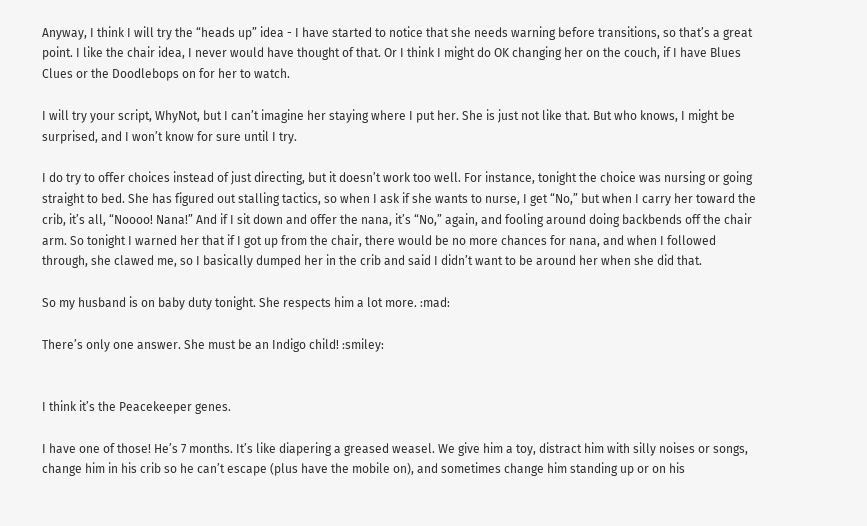Anyway, I think I will try the “heads up” idea - I have started to notice that she needs warning before transitions, so that’s a great point. I like the chair idea, I never would have thought of that. Or I think I might do OK changing her on the couch, if I have Blues Clues or the Doodlebops on for her to watch.

I will try your script, WhyNot, but I can’t imagine her staying where I put her. She is just not like that. But who knows, I might be surprised, and I won’t know for sure until I try.

I do try to offer choices instead of just directing, but it doesn’t work too well. For instance, tonight the choice was nursing or going straight to bed. She has figured out stalling tactics, so when I ask if she wants to nurse, I get “No,” but when I carry her toward the crib, it’s all, “Noooo! Nana!” And if I sit down and offer the nana, it’s “No,” again, and fooling around doing backbends off the chair arm. So tonight I warned her that if I got up from the chair, there would be no more chances for nana, and when I followed through, she clawed me, so I basically dumped her in the crib and said I didn’t want to be around her when she did that.

So my husband is on baby duty tonight. She respects him a lot more. :mad:

There’s only one answer. She must be an Indigo child! :smiley:


I think it’s the Peacekeeper genes.

I have one of those! He’s 7 months. It’s like diapering a greased weasel. We give him a toy, distract him with silly noises or songs, change him in his crib so he can’t escape (plus have the mobile on), and sometimes change him standing up or on his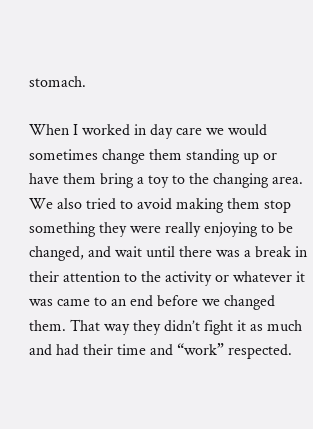stomach.

When I worked in day care we would sometimes change them standing up or have them bring a toy to the changing area. We also tried to avoid making them stop something they were really enjoying to be changed, and wait until there was a break in their attention to the activity or whatever it was came to an end before we changed them. That way they didn’t fight it as much and had their time and “work” respected.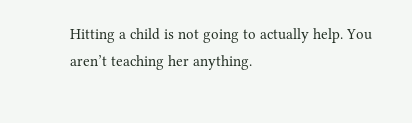Hitting a child is not going to actually help. You aren’t teaching her anything.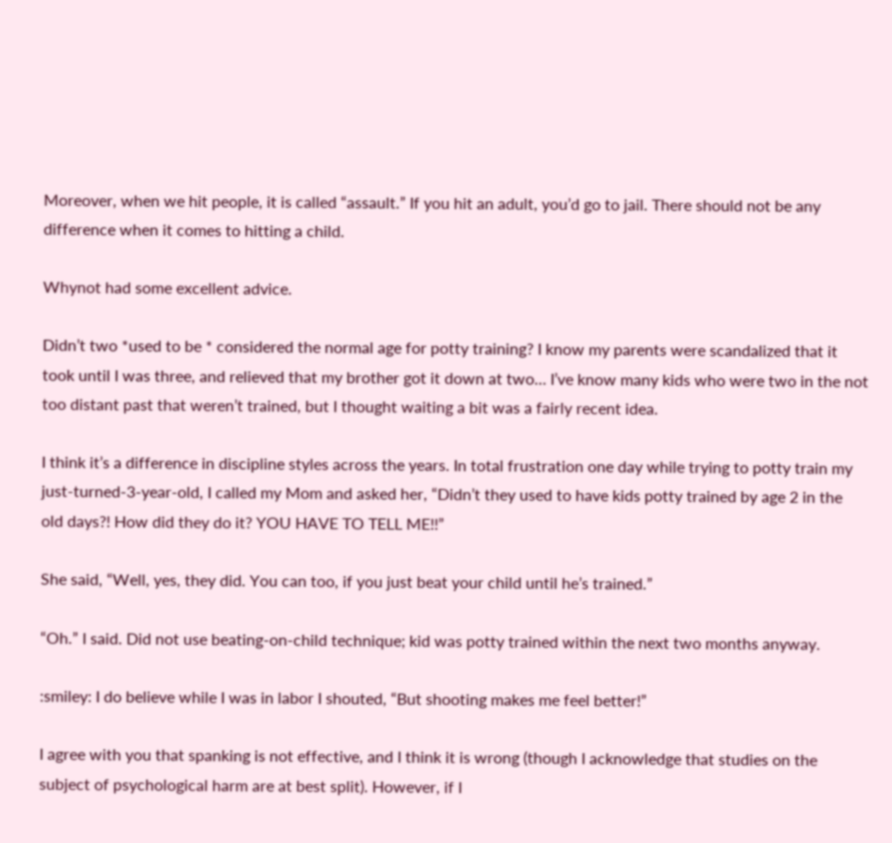Moreover, when we hit people, it is called “assault.” If you hit an adult, you’d go to jail. There should not be any difference when it comes to hitting a child.

Whynot had some excellent advice.

Didn’t two *used to be * considered the normal age for potty training? I know my parents were scandalized that it took until I was three, and relieved that my brother got it down at two… I’ve know many kids who were two in the not too distant past that weren’t trained, but I thought waiting a bit was a fairly recent idea.

I think it’s a difference in discipline styles across the years. In total frustration one day while trying to potty train my just-turned-3-year-old, I called my Mom and asked her, “Didn’t they used to have kids potty trained by age 2 in the old days?! How did they do it? YOU HAVE TO TELL ME!!”

She said, “Well, yes, they did. You can too, if you just beat your child until he’s trained.”

“Oh.” I said. Did not use beating-on-child technique; kid was potty trained within the next two months anyway.

:smiley: I do believe while I was in labor I shouted, “But shooting makes me feel better!”

I agree with you that spanking is not effective, and I think it is wrong (though I acknowledge that studies on the subject of psychological harm are at best split). However, if I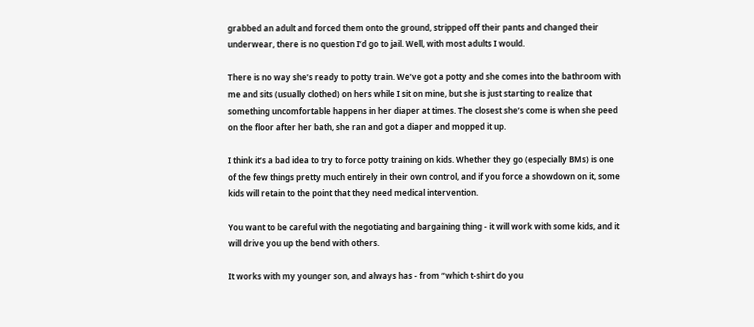grabbed an adult and forced them onto the ground, stripped off their pants and changed their underwear, there is no question I’d go to jail. Well, with most adults I would.

There is no way she’s ready to potty train. We’ve got a potty and she comes into the bathroom with me and sits (usually clothed) on hers while I sit on mine, but she is just starting to realize that something uncomfortable happens in her diaper at times. The closest she’s come is when she peed on the floor after her bath, she ran and got a diaper and mopped it up.

I think it’s a bad idea to try to force potty training on kids. Whether they go (especially BMs) is one of the few things pretty much entirely in their own control, and if you force a showdown on it, some kids will retain to the point that they need medical intervention.

You want to be careful with the negotiating and bargaining thing - it will work with some kids, and it will drive you up the bend with others.

It works with my younger son, and always has - from “which t-shirt do you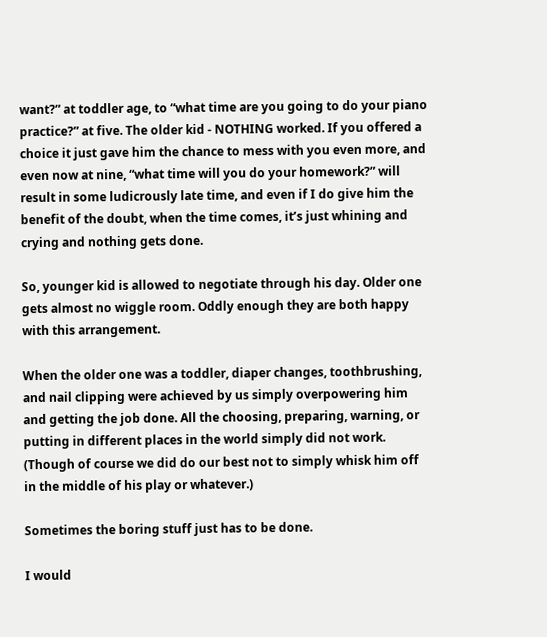want?” at toddler age, to “what time are you going to do your piano practice?” at five. The older kid - NOTHING worked. If you offered a choice it just gave him the chance to mess with you even more, and even now at nine, “what time will you do your homework?” will result in some ludicrously late time, and even if I do give him the benefit of the doubt, when the time comes, it’s just whining and crying and nothing gets done.

So, younger kid is allowed to negotiate through his day. Older one gets almost no wiggle room. Oddly enough they are both happy with this arrangement.

When the older one was a toddler, diaper changes, toothbrushing, and nail clipping were achieved by us simply overpowering him and getting the job done. All the choosing, preparing, warning, or putting in different places in the world simply did not work. (Though of course we did do our best not to simply whisk him off in the middle of his play or whatever.)

Sometimes the boring stuff just has to be done.

I would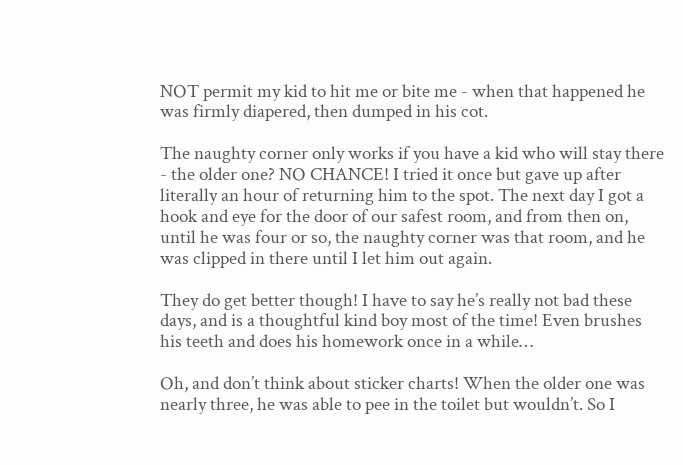NOT permit my kid to hit me or bite me - when that happened he was firmly diapered, then dumped in his cot.

The naughty corner only works if you have a kid who will stay there - the older one? NO CHANCE! I tried it once but gave up after literally an hour of returning him to the spot. The next day I got a hook and eye for the door of our safest room, and from then on, until he was four or so, the naughty corner was that room, and he was clipped in there until I let him out again.

They do get better though! I have to say he’s really not bad these days, and is a thoughtful kind boy most of the time! Even brushes his teeth and does his homework once in a while…

Oh, and don’t think about sticker charts! When the older one was nearly three, he was able to pee in the toilet but wouldn’t. So I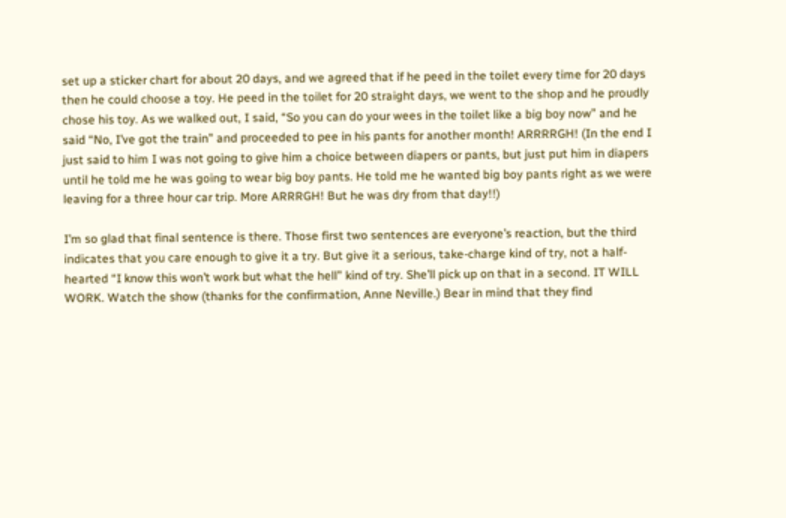set up a sticker chart for about 20 days, and we agreed that if he peed in the toilet every time for 20 days then he could choose a toy. He peed in the toilet for 20 straight days, we went to the shop and he proudly chose his toy. As we walked out, I said, “So you can do your wees in the toilet like a big boy now” and he said “No, I’ve got the train” and proceeded to pee in his pants for another month! ARRRRGH! (In the end I just said to him I was not going to give him a choice between diapers or pants, but just put him in diapers until he told me he was going to wear big boy pants. He told me he wanted big boy pants right as we were leaving for a three hour car trip. More ARRRGH! But he was dry from that day!!)

I’m so glad that final sentence is there. Those first two sentences are everyone’s reaction, but the third indicates that you care enough to give it a try. But give it a serious, take-charge kind of try, not a half-hearted “I know this won’t work but what the hell” kind of try. She’ll pick up on that in a second. IT WILL WORK. Watch the show (thanks for the confirmation, Anne Neville.) Bear in mind that they find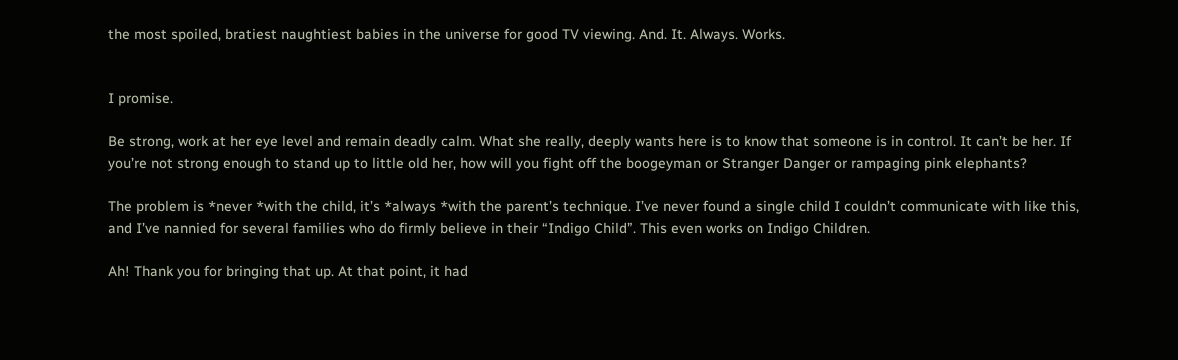the most spoiled, bratiest naughtiest babies in the universe for good TV viewing. And. It. Always. Works.


I promise.

Be strong, work at her eye level and remain deadly calm. What she really, deeply wants here is to know that someone is in control. It can’t be her. If you’re not strong enough to stand up to little old her, how will you fight off the boogeyman or Stranger Danger or rampaging pink elephants?

The problem is *never *with the child, it’s *always *with the parent’s technique. I’ve never found a single child I couldn’t communicate with like this, and I’ve nannied for several families who do firmly believe in their “Indigo Child”. This even works on Indigo Children.

Ah! Thank you for bringing that up. At that point, it had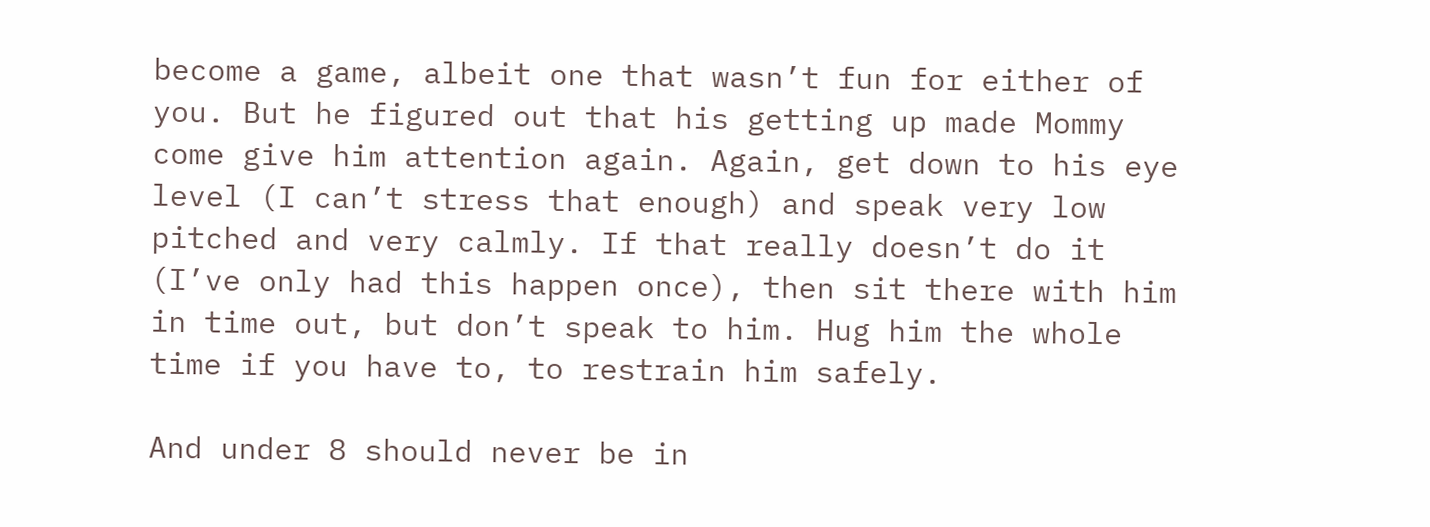become a game, albeit one that wasn’t fun for either of you. But he figured out that his getting up made Mommy come give him attention again. Again, get down to his eye level (I can’t stress that enough) and speak very low pitched and very calmly. If that really doesn’t do it (I’ve only had this happen once), then sit there with him in time out, but don’t speak to him. Hug him the whole time if you have to, to restrain him safely.

And under 8 should never be in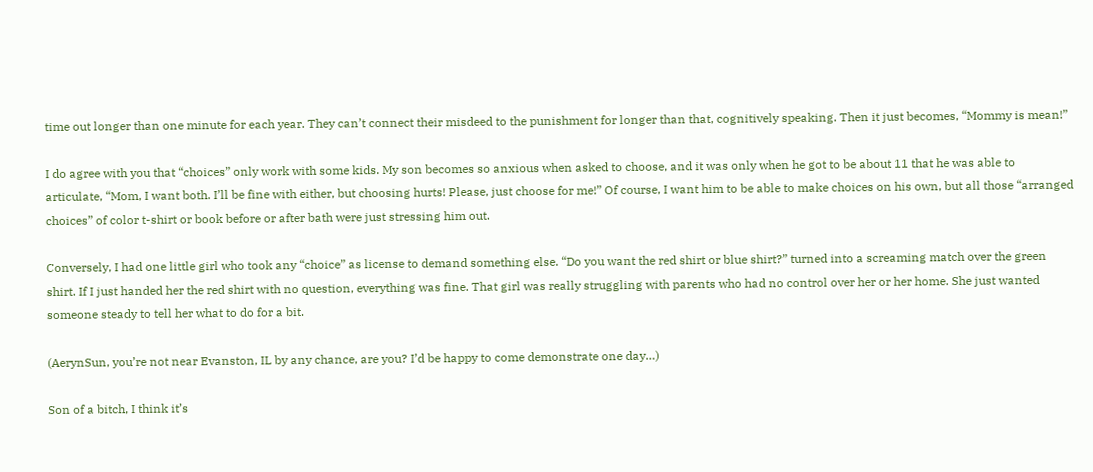time out longer than one minute for each year. They can’t connect their misdeed to the punishment for longer than that, cognitively speaking. Then it just becomes, “Mommy is mean!”

I do agree with you that “choices” only work with some kids. My son becomes so anxious when asked to choose, and it was only when he got to be about 11 that he was able to articulate, “Mom, I want both. I’ll be fine with either, but choosing hurts! Please, just choose for me!” Of course, I want him to be able to make choices on his own, but all those “arranged choices” of color t-shirt or book before or after bath were just stressing him out.

Conversely, I had one little girl who took any “choice” as license to demand something else. “Do you want the red shirt or blue shirt?” turned into a screaming match over the green shirt. If I just handed her the red shirt with no question, everything was fine. That girl was really struggling with parents who had no control over her or her home. She just wanted someone steady to tell her what to do for a bit.

(AerynSun, you’re not near Evanston, IL by any chance, are you? I’d be happy to come demonstrate one day…)

Son of a bitch, I think it’s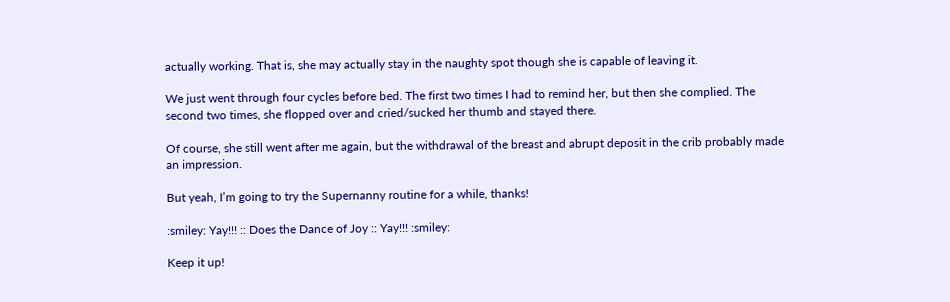actually working. That is, she may actually stay in the naughty spot though she is capable of leaving it.

We just went through four cycles before bed. The first two times I had to remind her, but then she complied. The second two times, she flopped over and cried/sucked her thumb and stayed there.

Of course, she still went after me again, but the withdrawal of the breast and abrupt deposit in the crib probably made an impression.

But yeah, I’m going to try the Supernanny routine for a while, thanks!

:smiley: Yay!!! :: Does the Dance of Joy :: Yay!!! :smiley:

Keep it up!